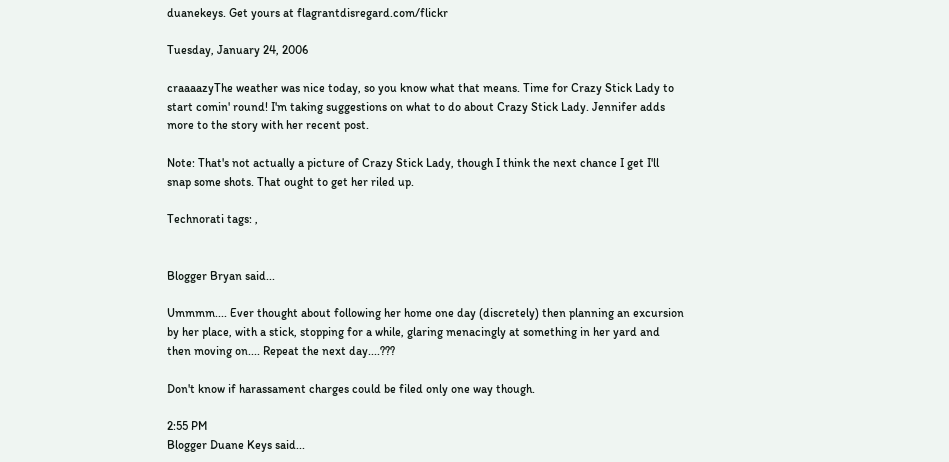duanekeys. Get yours at flagrantdisregard.com/flickr

Tuesday, January 24, 2006

craaaazyThe weather was nice today, so you know what that means. Time for Crazy Stick Lady to start comin' round! I'm taking suggestions on what to do about Crazy Stick Lady. Jennifer adds more to the story with her recent post.

Note: That's not actually a picture of Crazy Stick Lady, though I think the next chance I get I'll snap some shots. That ought to get her riled up.

Technorati tags: ,


Blogger Bryan said...

Ummmm.... Ever thought about following her home one day (discretely) then planning an excursion by her place, with a stick, stopping for a while, glaring menacingly at something in her yard and then moving on.... Repeat the next day....???

Don't know if harassament charges could be filed only one way though.

2:55 PM
Blogger Duane Keys said...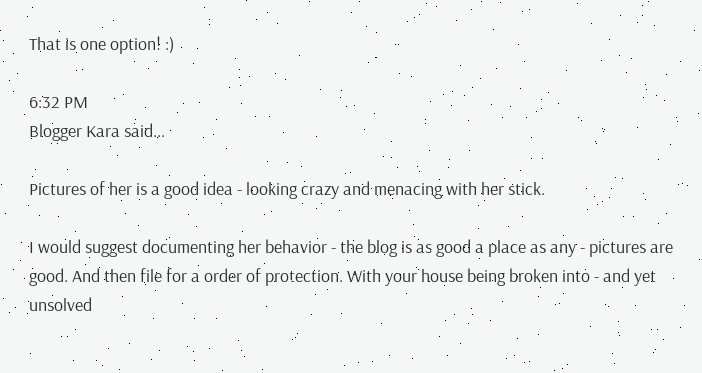That is one option! :)

6:32 PM
Blogger Kara said...

Pictures of her is a good idea - looking crazy and menacing with her stick.

I would suggest documenting her behavior - the blog is as good a place as any - pictures are good. And then file for a order of protection. With your house being broken into - and yet unsolved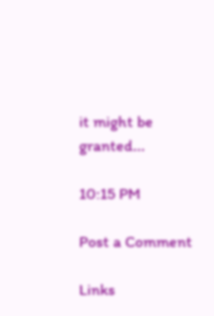it might be granted...

10:15 PM

Post a Comment

Links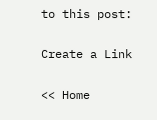to this post:

Create a Link

<< Home